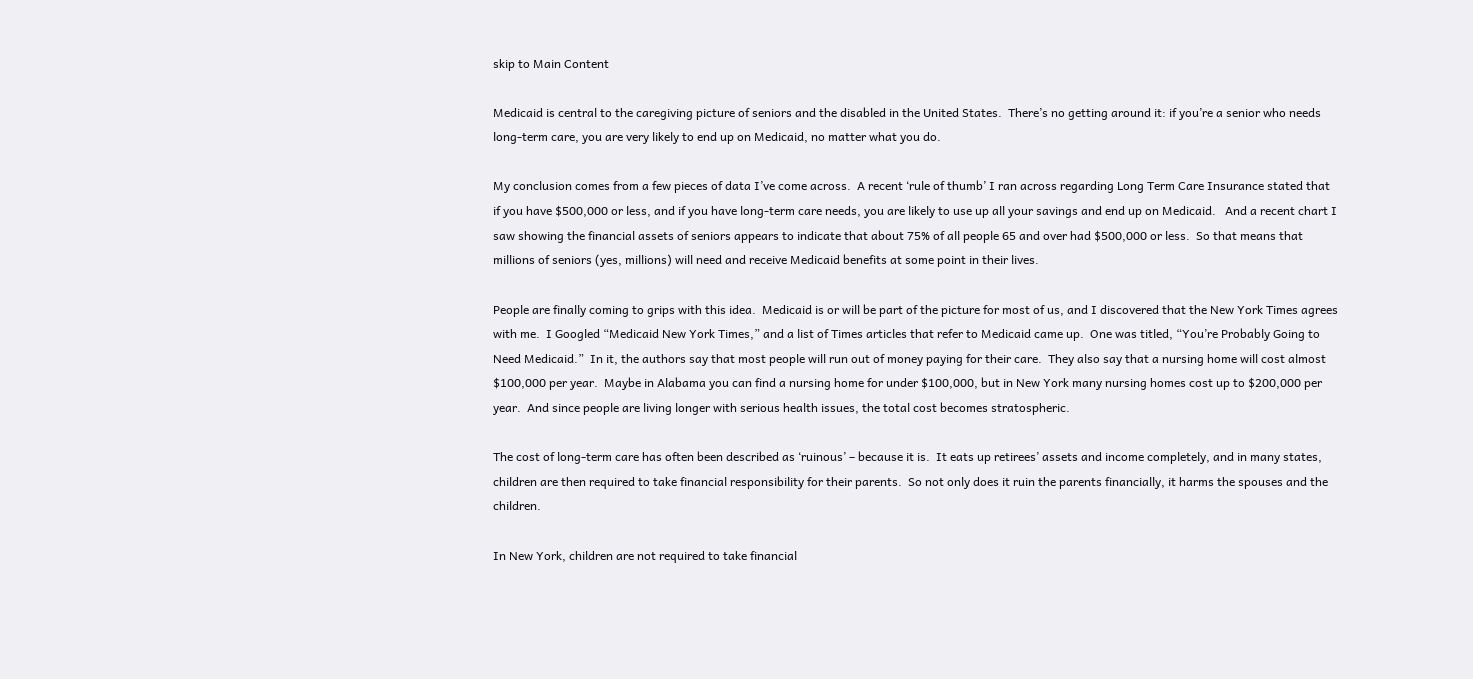skip to Main Content

Medicaid is central to the caregiving picture of seniors and the disabled in the United States.  There’s no getting around it: if you’re a senior who needs long-term care, you are very likely to end up on Medicaid, no matter what you do.

My conclusion comes from a few pieces of data I’ve come across.  A recent ‘rule of thumb’ I ran across regarding Long Term Care Insurance stated that if you have $500,000 or less, and if you have long-term care needs, you are likely to use up all your savings and end up on Medicaid.   And a recent chart I saw showing the financial assets of seniors appears to indicate that about 75% of all people 65 and over had $500,000 or less.  So that means that millions of seniors (yes, millions) will need and receive Medicaid benefits at some point in their lives.

People are finally coming to grips with this idea.  Medicaid is or will be part of the picture for most of us, and I discovered that the New York Times agrees with me.  I Googled “Medicaid New York Times,” and a list of Times articles that refer to Medicaid came up.  One was titled, “You’re Probably Going to Need Medicaid.”  In it, the authors say that most people will run out of money paying for their care.  They also say that a nursing home will cost almost $100,000 per year.  Maybe in Alabama you can find a nursing home for under $100,000, but in New York many nursing homes cost up to $200,000 per year.  And since people are living longer with serious health issues, the total cost becomes stratospheric.

The cost of long-term care has often been described as ‘ruinous’ – because it is.  It eats up retirees’ assets and income completely, and in many states, children are then required to take financial responsibility for their parents.  So not only does it ruin the parents financially, it harms the spouses and the children.

In New York, children are not required to take financial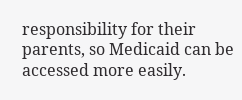responsibility for their parents, so Medicaid can be accessed more easily.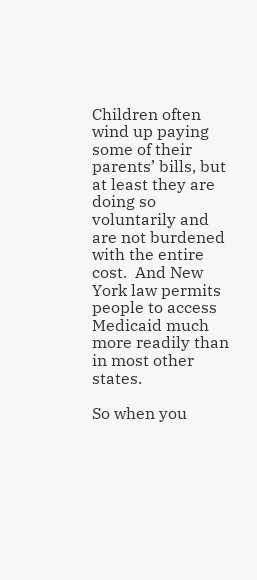Children often wind up paying some of their parents’ bills, but at least they are doing so voluntarily and are not burdened with the entire cost.  And New York law permits people to access Medicaid much more readily than in most other states.

So when you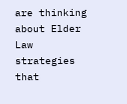are thinking about Elder Law strategies that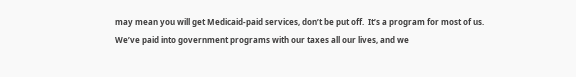may mean you will get Medicaid-paid services, don’t be put off.  It’s a program for most of us.  We’ve paid into government programs with our taxes all our lives, and we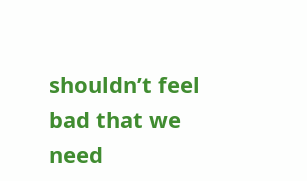shouldn’t feel bad that we need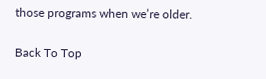those programs when we’re older.

Back To Top